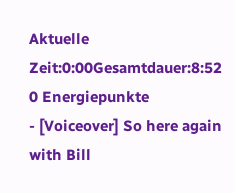Aktuelle Zeit:0:00Gesamtdauer:8:52
0 Energiepunkte
- [Voiceover] So here again with Bill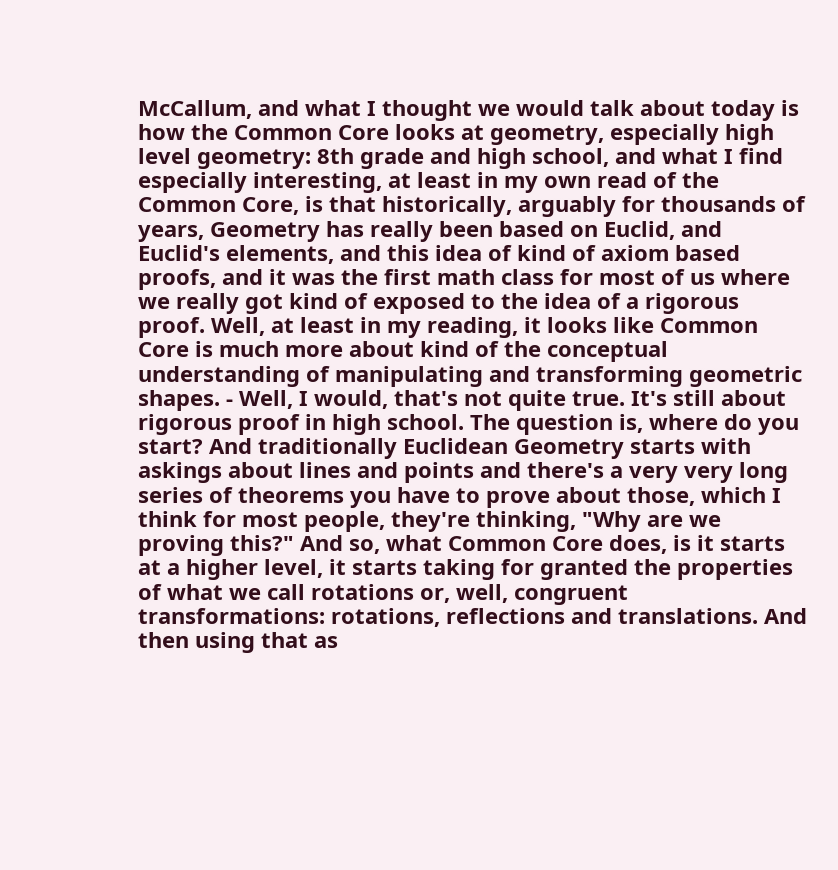McCallum, and what I thought we would talk about today is how the Common Core looks at geometry, especially high level geometry: 8th grade and high school, and what I find especially interesting, at least in my own read of the Common Core, is that historically, arguably for thousands of years, Geometry has really been based on Euclid, and Euclid's elements, and this idea of kind of axiom based proofs, and it was the first math class for most of us where we really got kind of exposed to the idea of a rigorous proof. Well, at least in my reading, it looks like Common Core is much more about kind of the conceptual understanding of manipulating and transforming geometric shapes. - Well, I would, that's not quite true. It's still about rigorous proof in high school. The question is, where do you start? And traditionally Euclidean Geometry starts with askings about lines and points and there's a very very long series of theorems you have to prove about those, which I think for most people, they're thinking, "Why are we proving this?" And so, what Common Core does, is it starts at a higher level, it starts taking for granted the properties of what we call rotations or, well, congruent transformations: rotations, reflections and translations. And then using that as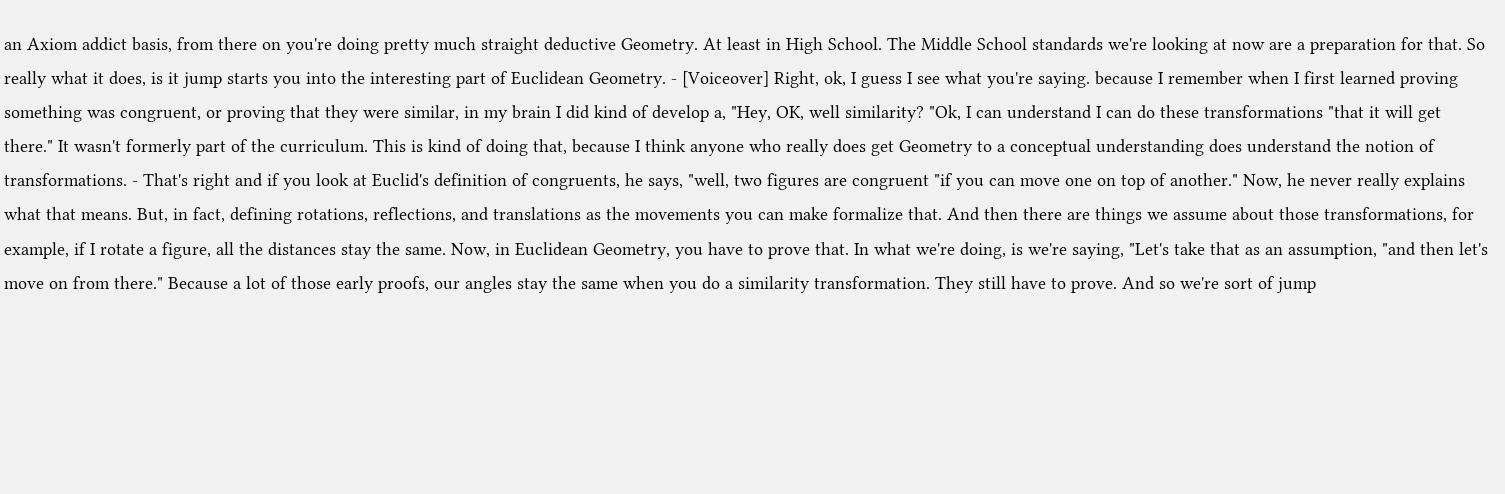an Axiom addict basis, from there on you're doing pretty much straight deductive Geometry. At least in High School. The Middle School standards we're looking at now are a preparation for that. So really what it does, is it jump starts you into the interesting part of Euclidean Geometry. - [Voiceover] Right, ok, I guess I see what you're saying. because I remember when I first learned proving something was congruent, or proving that they were similar, in my brain I did kind of develop a, "Hey, OK, well similarity? "Ok, I can understand I can do these transformations "that it will get there." It wasn't formerly part of the curriculum. This is kind of doing that, because I think anyone who really does get Geometry to a conceptual understanding does understand the notion of transformations. - That's right and if you look at Euclid's definition of congruents, he says, "well, two figures are congruent "if you can move one on top of another." Now, he never really explains what that means. But, in fact, defining rotations, reflections, and translations as the movements you can make formalize that. And then there are things we assume about those transformations, for example, if I rotate a figure, all the distances stay the same. Now, in Euclidean Geometry, you have to prove that. In what we're doing, is we're saying, "Let's take that as an assumption, "and then let's move on from there." Because a lot of those early proofs, our angles stay the same when you do a similarity transformation. They still have to prove. And so we're sort of jump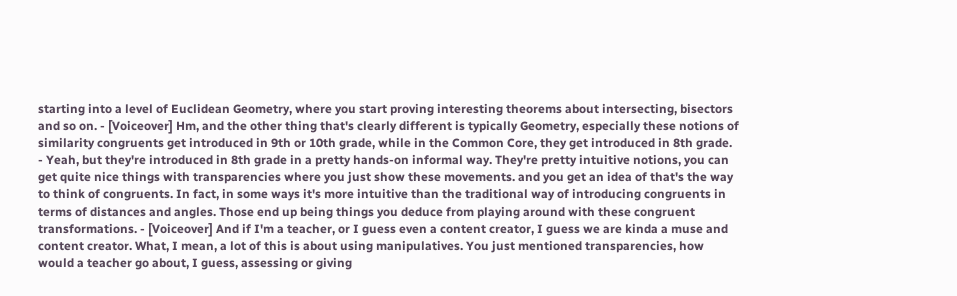starting into a level of Euclidean Geometry, where you start proving interesting theorems about intersecting, bisectors and so on. - [Voiceover] Hm, and the other thing that's clearly different is typically Geometry, especially these notions of similarity congruents get introduced in 9th or 10th grade, while in the Common Core, they get introduced in 8th grade. - Yeah, but they're introduced in 8th grade in a pretty hands-on informal way. They're pretty intuitive notions, you can get quite nice things with transparencies where you just show these movements. and you get an idea of that's the way to think of congruents. In fact, in some ways it's more intuitive than the traditional way of introducing congruents in terms of distances and angles. Those end up being things you deduce from playing around with these congruent transformations. - [Voiceover] And if I'm a teacher, or I guess even a content creator, I guess we are kinda a muse and content creator. What, I mean, a lot of this is about using manipulatives. You just mentioned transparencies, how would a teacher go about, I guess, assessing or giving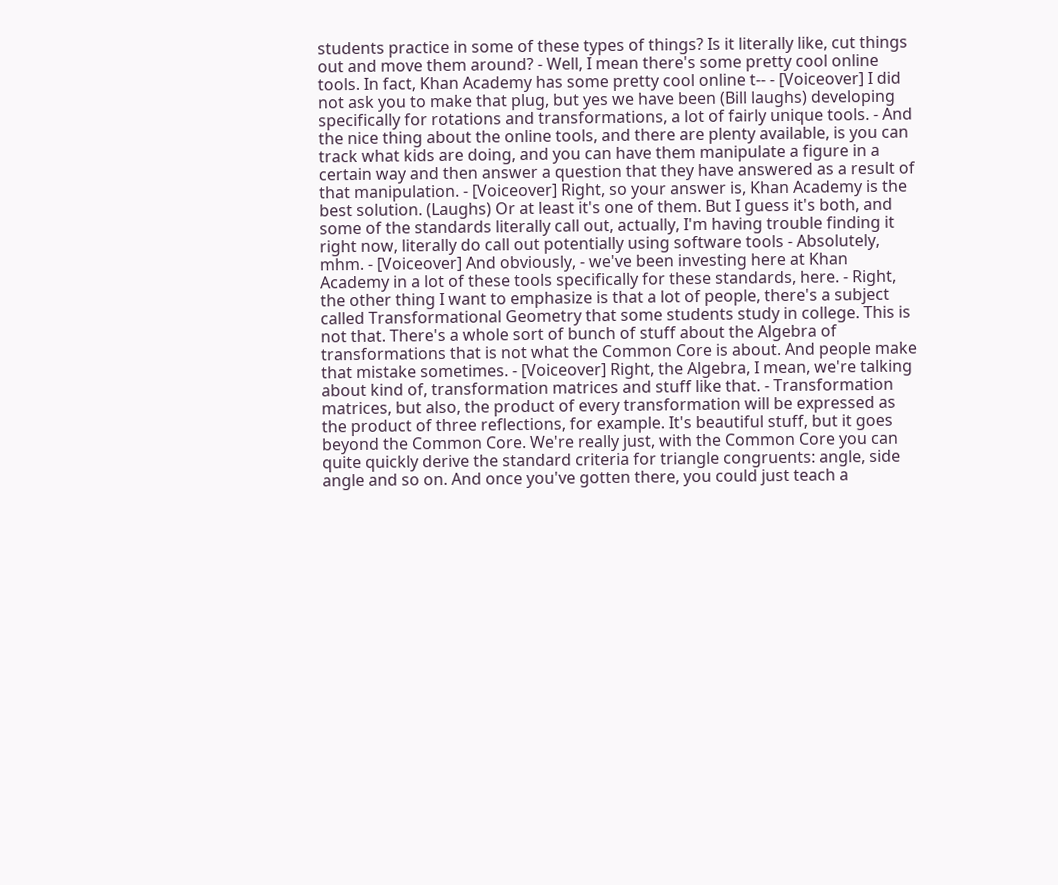students practice in some of these types of things? Is it literally like, cut things out and move them around? - Well, I mean there's some pretty cool online tools. In fact, Khan Academy has some pretty cool online t-- - [Voiceover] I did not ask you to make that plug, but yes we have been (Bill laughs) developing specifically for rotations and transformations, a lot of fairly unique tools. - And the nice thing about the online tools, and there are plenty available, is you can track what kids are doing, and you can have them manipulate a figure in a certain way and then answer a question that they have answered as a result of that manipulation. - [Voiceover] Right, so your answer is, Khan Academy is the best solution. (Laughs) Or at least it's one of them. But I guess it's both, and some of the standards literally call out, actually, I'm having trouble finding it right now, literally do call out potentially using software tools - Absolutely, mhm. - [Voiceover] And obviously, - we've been investing here at Khan Academy in a lot of these tools specifically for these standards, here. - Right, the other thing I want to emphasize is that a lot of people, there's a subject called Transformational Geometry that some students study in college. This is not that. There's a whole sort of bunch of stuff about the Algebra of transformations that is not what the Common Core is about. And people make that mistake sometimes. - [Voiceover] Right, the Algebra, I mean, we're talking about kind of, transformation matrices and stuff like that. - Transformation matrices, but also, the product of every transformation will be expressed as the product of three reflections, for example. It's beautiful stuff, but it goes beyond the Common Core. We're really just, with the Common Core you can quite quickly derive the standard criteria for triangle congruents: angle, side angle and so on. And once you've gotten there, you could just teach a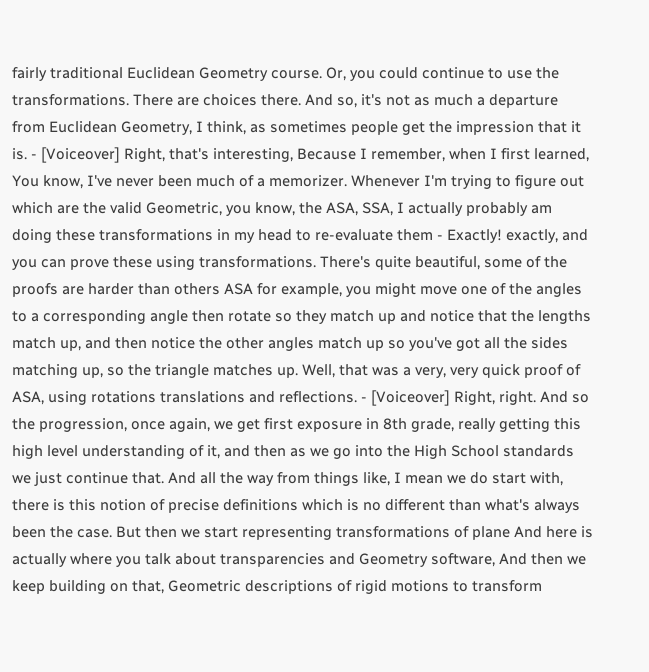fairly traditional Euclidean Geometry course. Or, you could continue to use the transformations. There are choices there. And so, it's not as much a departure from Euclidean Geometry, I think, as sometimes people get the impression that it is. - [Voiceover] Right, that's interesting, Because I remember, when I first learned, You know, I've never been much of a memorizer. Whenever I'm trying to figure out which are the valid Geometric, you know, the ASA, SSA, I actually probably am doing these transformations in my head to re-evaluate them - Exactly! exactly, and you can prove these using transformations. There's quite beautiful, some of the proofs are harder than others ASA for example, you might move one of the angles to a corresponding angle then rotate so they match up and notice that the lengths match up, and then notice the other angles match up so you've got all the sides matching up, so the triangle matches up. Well, that was a very, very quick proof of ASA, using rotations translations and reflections. - [Voiceover] Right, right. And so the progression, once again, we get first exposure in 8th grade, really getting this high level understanding of it, and then as we go into the High School standards we just continue that. And all the way from things like, I mean we do start with, there is this notion of precise definitions which is no different than what's always been the case. But then we start representing transformations of plane And here is actually where you talk about transparencies and Geometry software, And then we keep building on that, Geometric descriptions of rigid motions to transform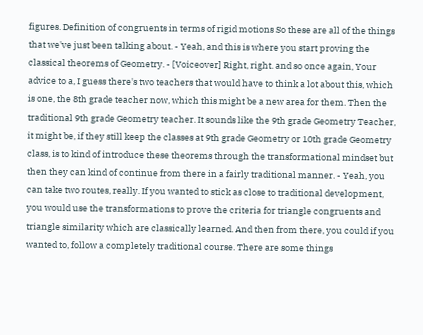figures. Definition of congruents in terms of rigid motions So these are all of the things that we've just been talking about. - Yeah, and this is where you start proving the classical theorems of Geometry. - [Voiceover] Right, right. and so once again, Your advice to a, I guess there's two teachers that would have to think a lot about this, which is one, the 8th grade teacher now, which this might be a new area for them. Then the traditional 9th grade Geometry teacher. It sounds like the 9th grade Geometry Teacher, it might be, if they still keep the classes at 9th grade Geometry or 10th grade Geometry class, is to kind of introduce these theorems through the transformational mindset but then they can kind of continue from there in a fairly traditional manner. - Yeah, you can take two routes, really. If you wanted to stick as close to traditional development, you would use the transformations to prove the criteria for triangle congruents and triangle similarity which are classically learned. And then from there, you could if you wanted to, follow a completely traditional course. There are some things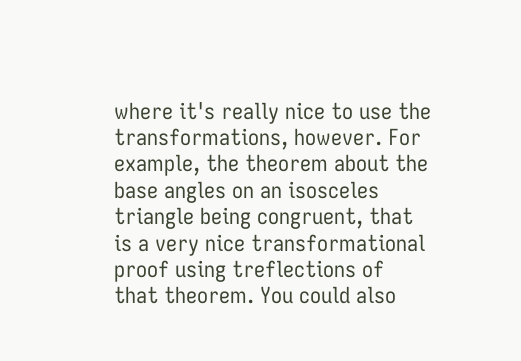where it's really nice to use the transformations, however. For example, the theorem about the base angles on an isosceles triangle being congruent, that is a very nice transformational proof using treflections of that theorem. You could also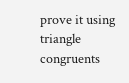prove it using triangle congruents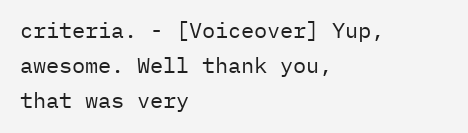criteria. - [Voiceover] Yup, awesome. Well thank you, that was very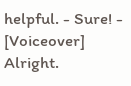helpful. - Sure! - [Voiceover] Alright.